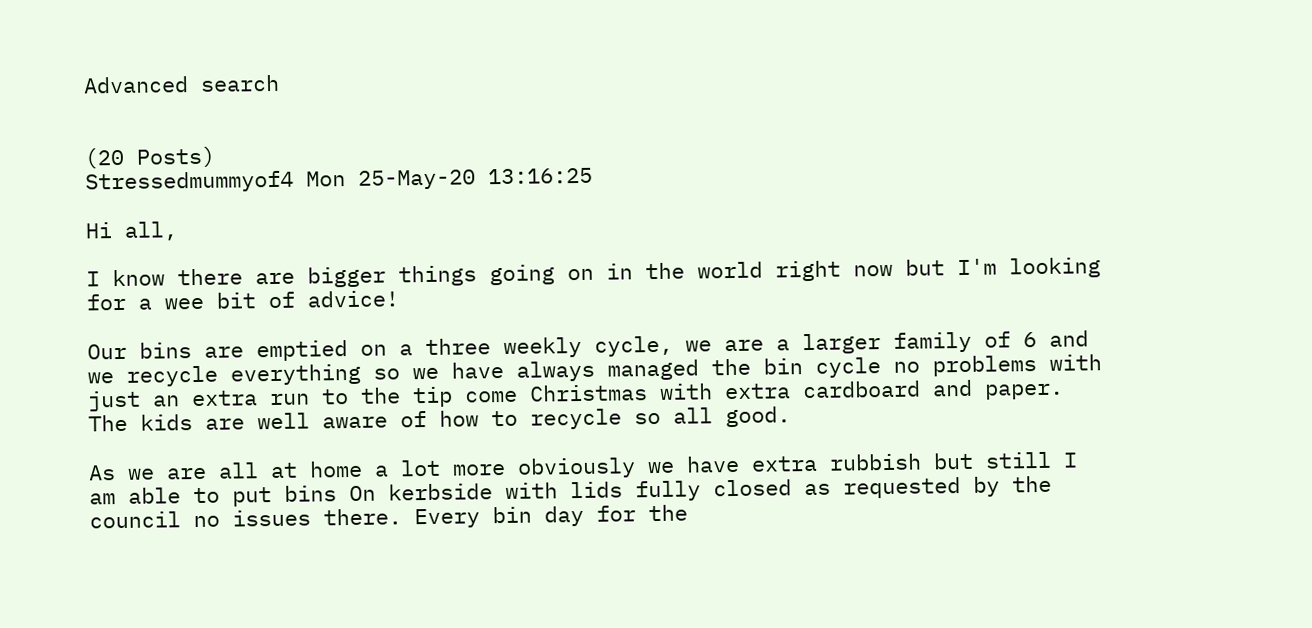Advanced search


(20 Posts)
Stressedmummyof4 Mon 25-May-20 13:16:25

Hi all,

I know there are bigger things going on in the world right now but I'm looking for a wee bit of advice!

Our bins are emptied on a three weekly cycle, we are a larger family of 6 and we recycle everything so we have always managed the bin cycle no problems with just an extra run to the tip come Christmas with extra cardboard and paper. The kids are well aware of how to recycle so all good.

As we are all at home a lot more obviously we have extra rubbish but still I am able to put bins On kerbside with lids fully closed as requested by the council no issues there. Every bin day for the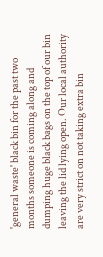'general waste' black bin for the past two months someone is coming along and dumping huge black bags on the top of our bin leaving the lid lying open. Our local authority are very strict on not taking extra bin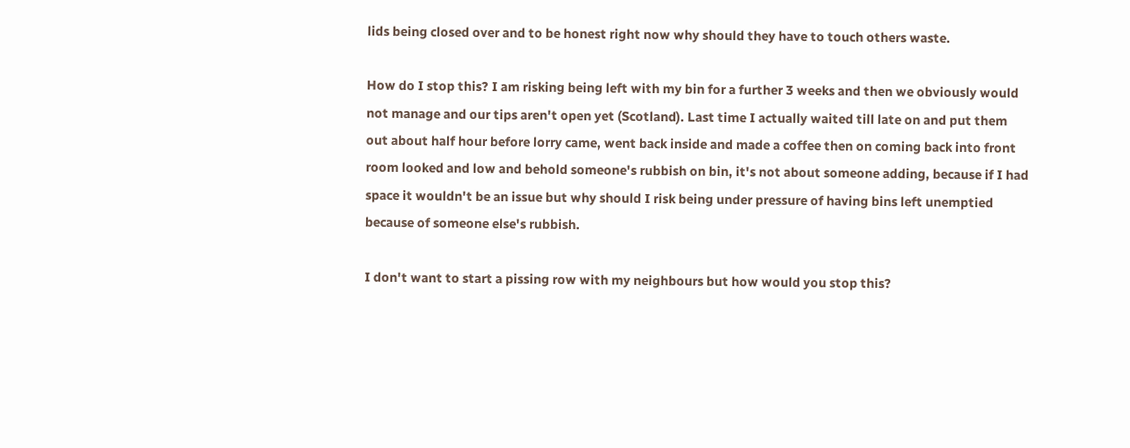lids being closed over and to be honest right now why should they have to touch others waste.

How do I stop this? I am risking being left with my bin for a further 3 weeks and then we obviously would not manage and our tips aren't open yet (Scotland). Last time I actually waited till late on and put them out about half hour before lorry came, went back inside and made a coffee then on coming back into front room looked and low and behold someone's rubbish on bin, it's not about someone adding, because if I had space it wouldn't be an issue but why should I risk being under pressure of having bins left unemptied because of someone else's rubbish.

I don't want to start a pissing row with my neighbours but how would you stop this?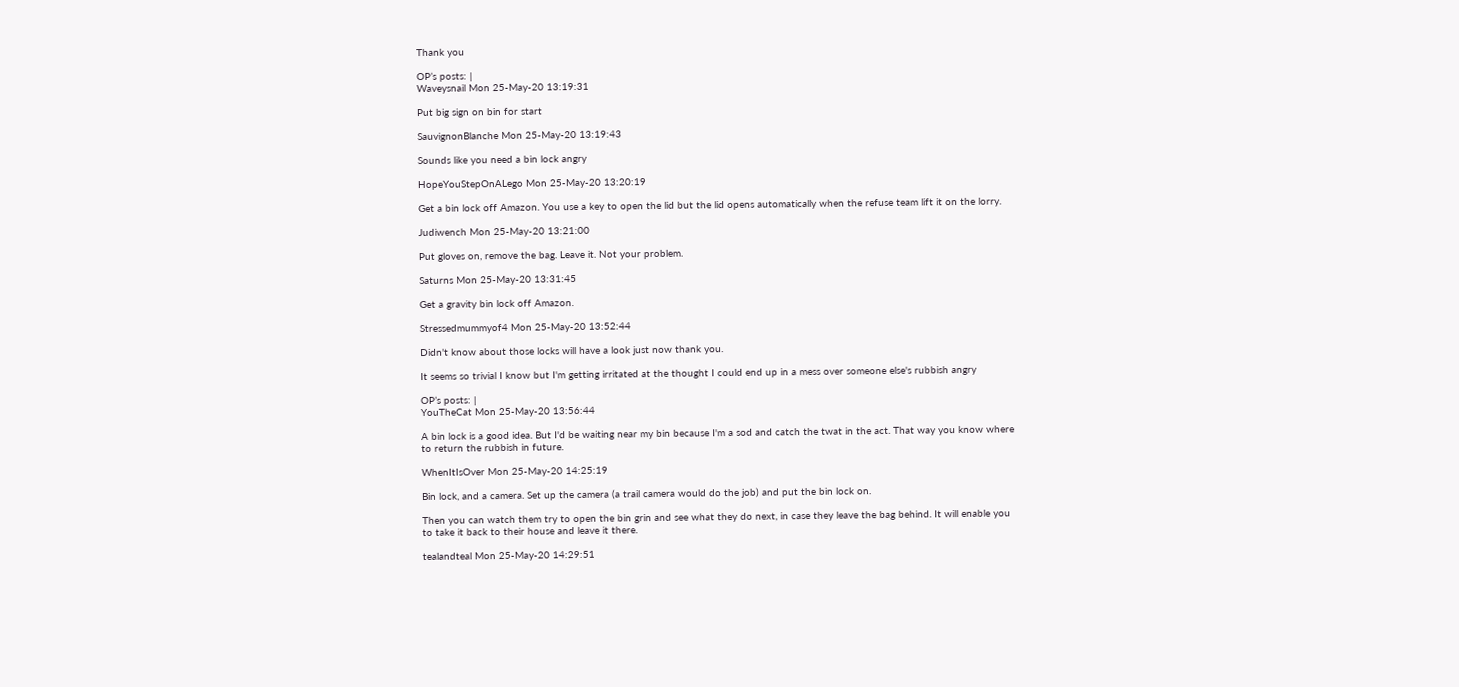Thank you

OP’s posts: |
Waveysnail Mon 25-May-20 13:19:31

Put big sign on bin for start

SauvignonBlanche Mon 25-May-20 13:19:43

Sounds like you need a bin lock angry

HopeYouStepOnALego Mon 25-May-20 13:20:19

Get a bin lock off Amazon. You use a key to open the lid but the lid opens automatically when the refuse team lift it on the lorry.

Judiwench Mon 25-May-20 13:21:00

Put gloves on, remove the bag. Leave it. Not your problem.

Saturns Mon 25-May-20 13:31:45

Get a gravity bin lock off Amazon.

Stressedmummyof4 Mon 25-May-20 13:52:44

Didn't know about those locks will have a look just now thank you.

It seems so trivial I know but I'm getting irritated at the thought I could end up in a mess over someone else's rubbish angry

OP’s posts: |
YouTheCat Mon 25-May-20 13:56:44

A bin lock is a good idea. But I'd be waiting near my bin because I'm a sod and catch the twat in the act. That way you know where to return the rubbish in future.

WhenItIsOver Mon 25-May-20 14:25:19

Bin lock, and a camera. Set up the camera (a trail camera would do the job) and put the bin lock on.

Then you can watch them try to open the bin grin and see what they do next, in case they leave the bag behind. It will enable you to take it back to their house and leave it there.

tealandteal Mon 25-May-20 14:29:51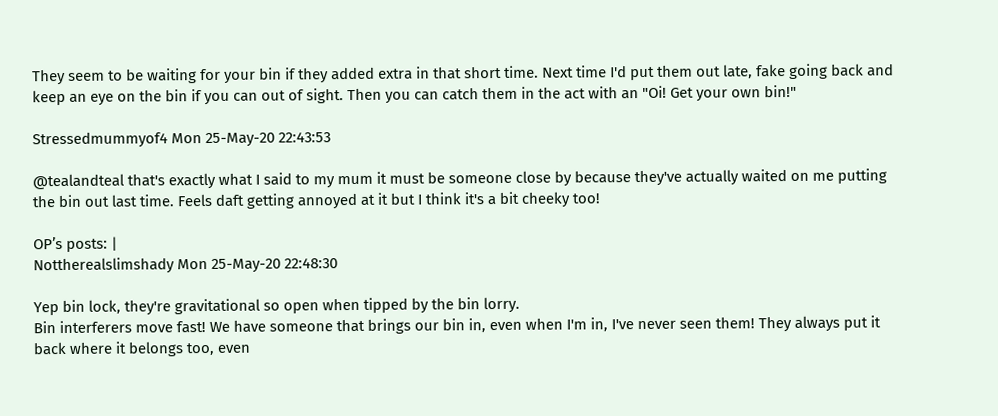They seem to be waiting for your bin if they added extra in that short time. Next time I'd put them out late, fake going back and keep an eye on the bin if you can out of sight. Then you can catch them in the act with an "Oi! Get your own bin!"

Stressedmummyof4 Mon 25-May-20 22:43:53

@tealandteal that's exactly what I said to my mum it must be someone close by because they've actually waited on me putting the bin out last time. Feels daft getting annoyed at it but I think it's a bit cheeky too!

OP’s posts: |
Nottherealslimshady Mon 25-May-20 22:48:30

Yep bin lock, they're gravitational so open when tipped by the bin lorry.
Bin interferers move fast! We have someone that brings our bin in, even when I'm in, I've never seen them! They always put it back where it belongs too, even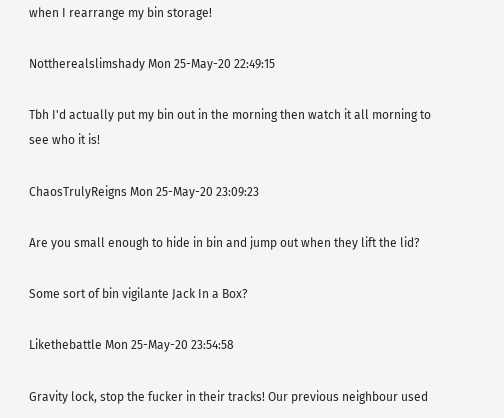when I rearrange my bin storage!

Nottherealslimshady Mon 25-May-20 22:49:15

Tbh I'd actually put my bin out in the morning then watch it all morning to see who it is!

ChaosTrulyReigns Mon 25-May-20 23:09:23

Are you small enough to hide in bin and jump out when they lift the lid?

Some sort of bin vigilante Jack In a Box?

Likethebattle Mon 25-May-20 23:54:58

Gravity lock, stop the fucker in their tracks! Our previous neighbour used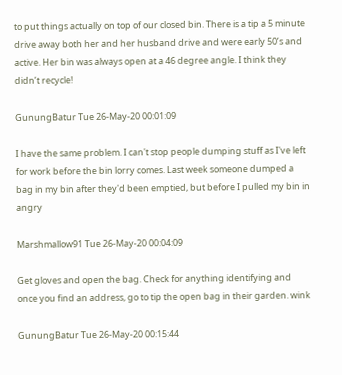to put things actually on top of our closed bin. There is a tip a 5 minute drive away both her and her husband drive and were early 50’s and active. Her bin was always open at a 46 degree angle. I think they didn’t recycle!

GunungBatur Tue 26-May-20 00:01:09

I have the same problem. I can't stop people dumping stuff as I've left for work before the bin lorry comes. Last week someone dumped a bag in my bin after they'd been emptied, but before I pulled my bin in angry

Marshmallow91 Tue 26-May-20 00:04:09

Get gloves and open the bag. Check for anything identifying and once you find an address, go to tip the open bag in their garden. wink

GunungBatur Tue 26-May-20 00:15:44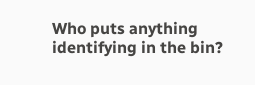Who puts anything identifying in the bin?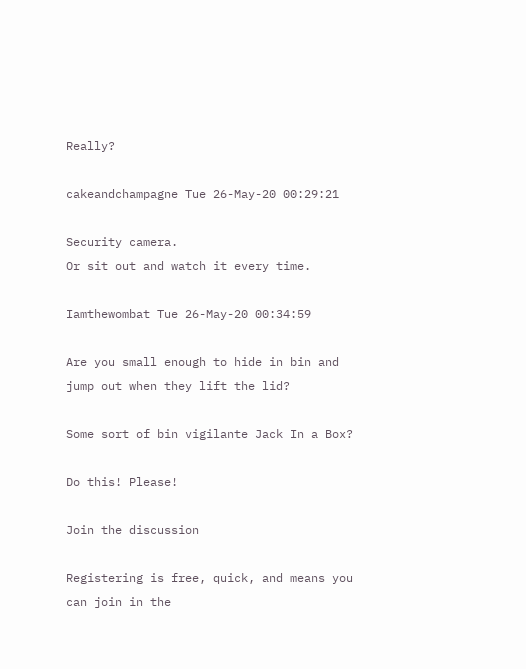Really?

cakeandchampagne Tue 26-May-20 00:29:21

Security camera.
Or sit out and watch it every time.

Iamthewombat Tue 26-May-20 00:34:59

Are you small enough to hide in bin and jump out when they lift the lid?

Some sort of bin vigilante Jack In a Box?

Do this! Please!

Join the discussion

Registering is free, quick, and means you can join in the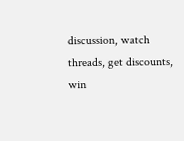discussion, watch threads, get discounts, win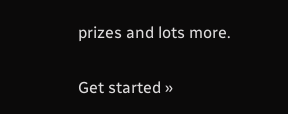prizes and lots more.

Get started »